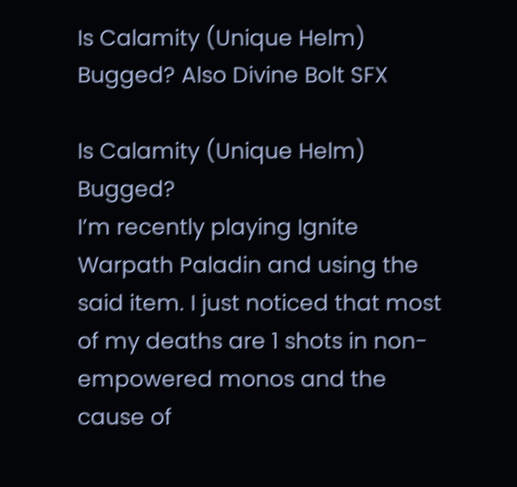Is Calamity (Unique Helm) Bugged? Also Divine Bolt SFX

Is Calamity (Unique Helm) Bugged?
I’m recently playing Ignite Warpath Paladin and using the said item. I just noticed that most of my deaths are 1 shots in non-empowered monos and the cause of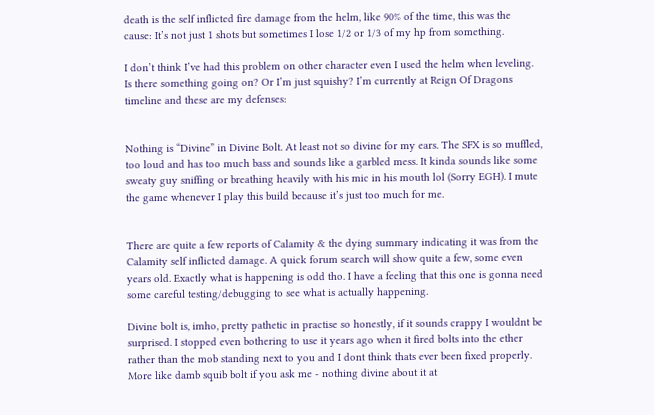death is the self inflicted fire damage from the helm, like 90% of the time, this was the cause: It’s not just 1 shots but sometimes I lose 1/2 or 1/3 of my hp from something.

I don’t think I’ve had this problem on other character even I used the helm when leveling. Is there something going on? Or I’m just squishy? I’m currently at Reign Of Dragons timeline and these are my defenses:


Nothing is “Divine” in Divine Bolt. At least not so divine for my ears. The SFX is so muffled, too loud and has too much bass and sounds like a garbled mess. It kinda sounds like some sweaty guy sniffing or breathing heavily with his mic in his mouth lol (Sorry EGH). I mute the game whenever I play this build because it’s just too much for me.


There are quite a few reports of Calamity & the dying summary indicating it was from the Calamity self inflicted damage. A quick forum search will show quite a few, some even years old. Exactly what is happening is odd tho. I have a feeling that this one is gonna need some careful testing/debugging to see what is actually happening.

Divine bolt is, imho, pretty pathetic in practise so honestly, if it sounds crappy I wouldnt be surprised. I stopped even bothering to use it years ago when it fired bolts into the ether rather than the mob standing next to you and I dont think thats ever been fixed properly. More like damb squib bolt if you ask me - nothing divine about it at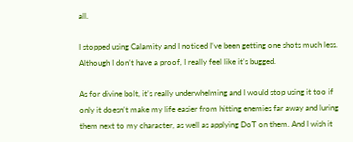all.

I stopped using Calamity and I noticed I’ve been getting one shots much less. Although I don’t have a proof, I really feel like it’s bugged.

As for divine bolt, it’s really underwhelming and I would stop using it too if only it doesn’t make my life easier from hitting enemies far away and luring them next to my character, as well as applying DoT on them. And I wish it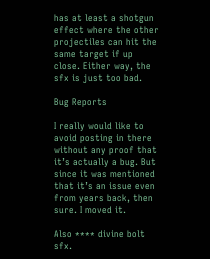has at least a shotgun effect where the other projectiles can hit the same target if up close. Either way, the sfx is just too bad.

Bug Reports

I really would like to avoid posting in there without any proof that it’s actually a bug. But since it was mentioned that it’s an issue even from years back, then sure. I moved it.

Also **** divine bolt sfx.